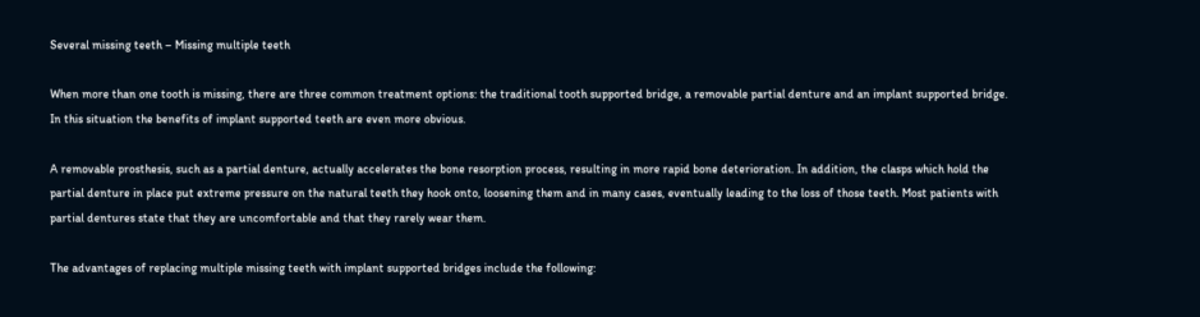Several missing teeth – Missing multiple teeth

When more than one tooth is missing, there are three common treatment options: the traditional tooth supported bridge, a removable partial denture and an implant supported bridge. In this situation the benefits of implant supported teeth are even more obvious.

A removable prosthesis, such as a partial denture, actually accelerates the bone resorption process, resulting in more rapid bone deterioration. In addition, the clasps which hold the partial denture in place put extreme pressure on the natural teeth they hook onto, loosening them and in many cases, eventually leading to the loss of those teeth. Most patients with partial dentures state that they are uncomfortable and that they rarely wear them.

The advantages of replacing multiple missing teeth with implant supported bridges include the following: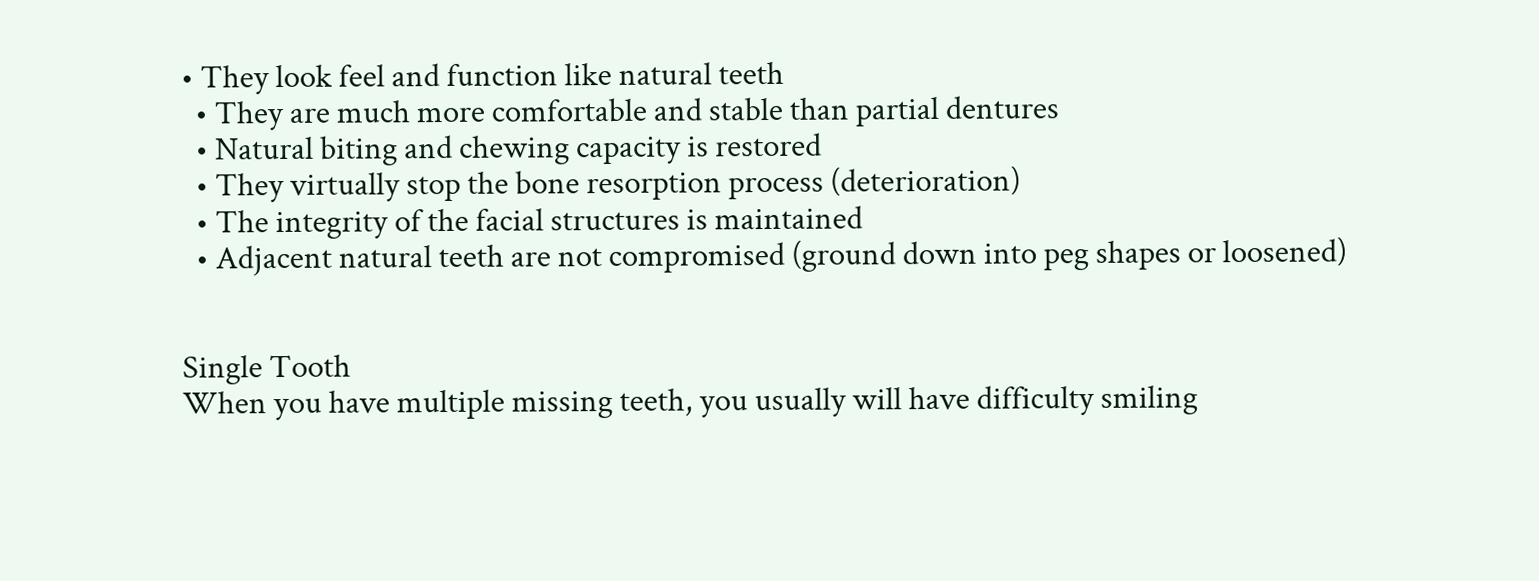• They look feel and function like natural teeth
  • They are much more comfortable and stable than partial dentures
  • Natural biting and chewing capacity is restored
  • They virtually stop the bone resorption process (deterioration)
  • The integrity of the facial structures is maintained
  • Adjacent natural teeth are not compromised (ground down into peg shapes or loosened)


Single Tooth
When you have multiple missing teeth, you usually will have difficulty smiling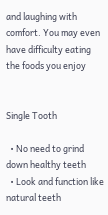and laughing with comfort. You may even have difficulty eating the foods you enjoy


Single Tooth

  • No need to grind down healthy teeth
  • Look and function like natural teeth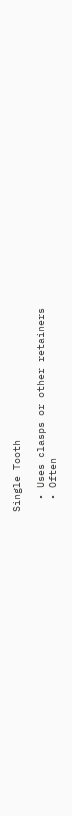Single Tooth

  • Uses clasps or other retainers
  • Often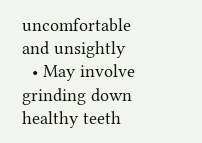uncomfortable and unsightly
  • May involve grinding down healthy teeth